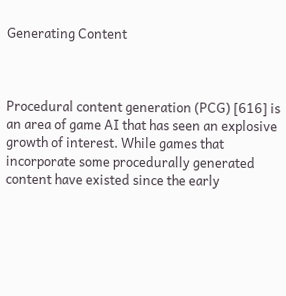Generating Content



Procedural content generation (PCG) [616] is an area of game AI that has seen an explosive growth of interest. While games that incorporate some procedurally generated content have existed since the early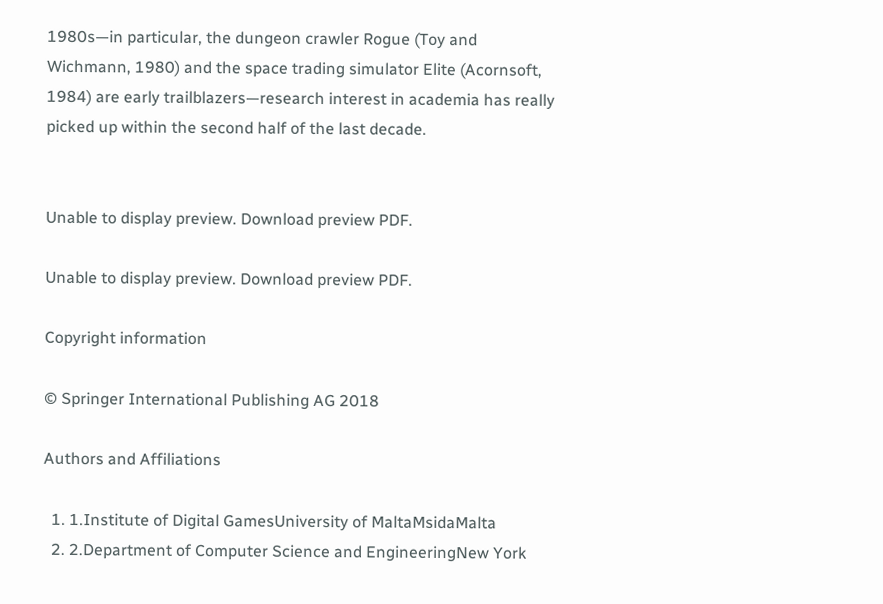1980s—in particular, the dungeon crawler Rogue (Toy and Wichmann, 1980) and the space trading simulator Elite (Acornsoft, 1984) are early trailblazers—research interest in academia has really picked up within the second half of the last decade.


Unable to display preview. Download preview PDF.

Unable to display preview. Download preview PDF.

Copyright information

© Springer International Publishing AG 2018

Authors and Affiliations

  1. 1.Institute of Digital GamesUniversity of MaltaMsidaMalta
  2. 2.Department of Computer Science and EngineeringNew York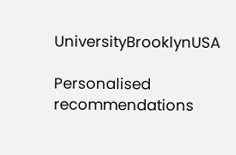UniversityBrooklynUSA

Personalised recommendations